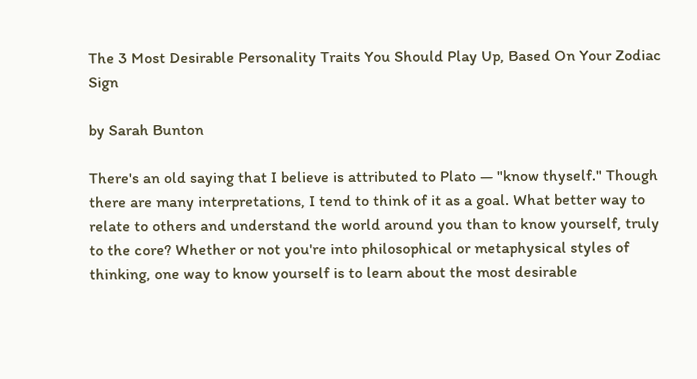The 3 Most Desirable Personality Traits You Should Play Up, Based On Your Zodiac Sign

by Sarah Bunton

There's an old saying that I believe is attributed to Plato — "know thyself." Though there are many interpretations, I tend to think of it as a goal. What better way to relate to others and understand the world around you than to know yourself, truly to the core? Whether or not you're into philosophical or metaphysical styles of thinking, one way to know yourself is to learn about the most desirable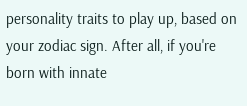personality traits to play up, based on your zodiac sign. After all, if you're born with innate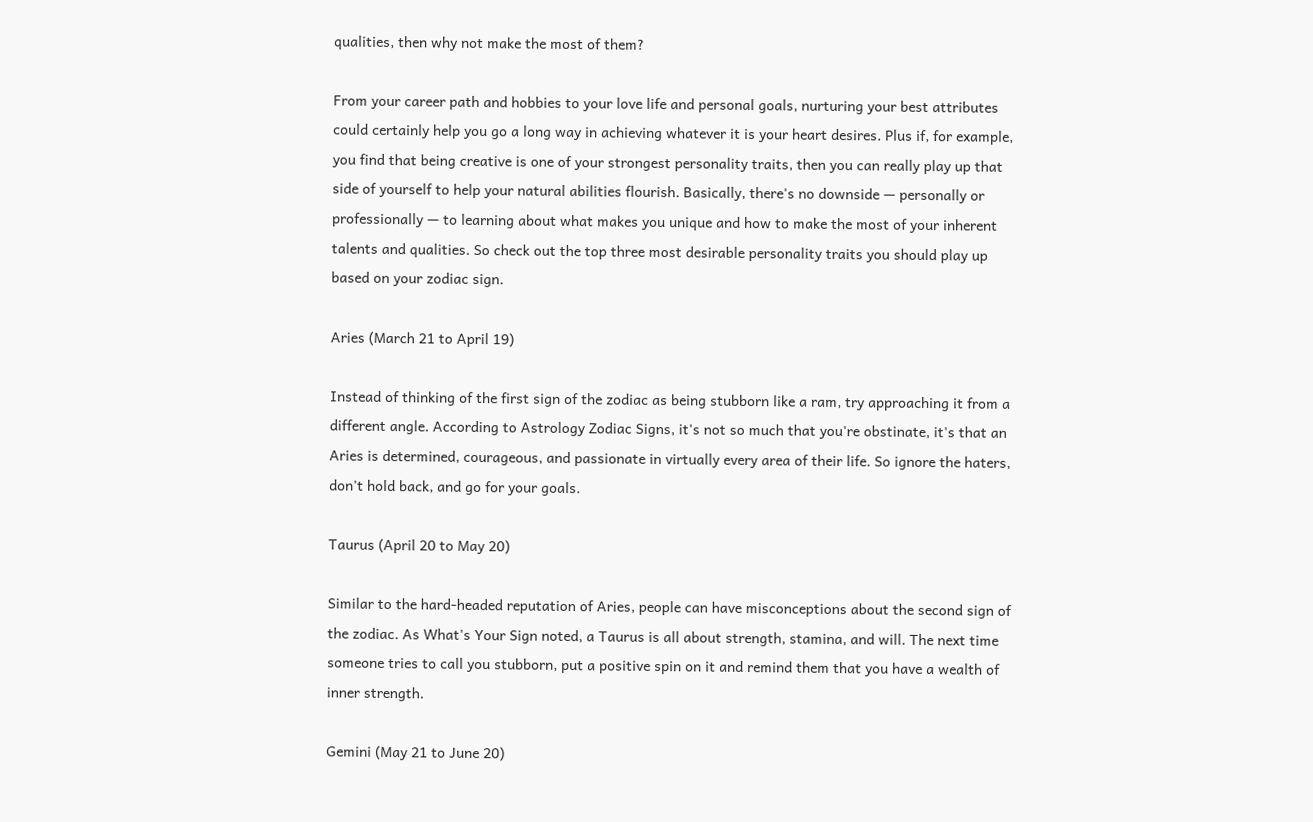qualities, then why not make the most of them?

From your career path and hobbies to your love life and personal goals, nurturing your best attributes could certainly help you go a long way in achieving whatever it is your heart desires. Plus if, for example, you find that being creative is one of your strongest personality traits, then you can really play up that side of yourself to help your natural abilities flourish. Basically, there's no downside — personally or professionally — to learning about what makes you unique and how to make the most of your inherent talents and qualities. So check out the top three most desirable personality traits you should play up based on your zodiac sign.

Aries (March 21 to April 19)

Instead of thinking of the first sign of the zodiac as being stubborn like a ram, try approaching it from a different angle. According to Astrology Zodiac Signs, it's not so much that you're obstinate, it's that an Aries is determined, courageous, and passionate in virtually every area of their life. So ignore the haters, don't hold back, and go for your goals.

Taurus (April 20 to May 20)

Similar to the hard-headed reputation of Aries, people can have misconceptions about the second sign of the zodiac. As What's Your Sign noted, a Taurus is all about strength, stamina, and will. The next time someone tries to call you stubborn, put a positive spin on it and remind them that you have a wealth of inner strength.

Gemini (May 21 to June 20)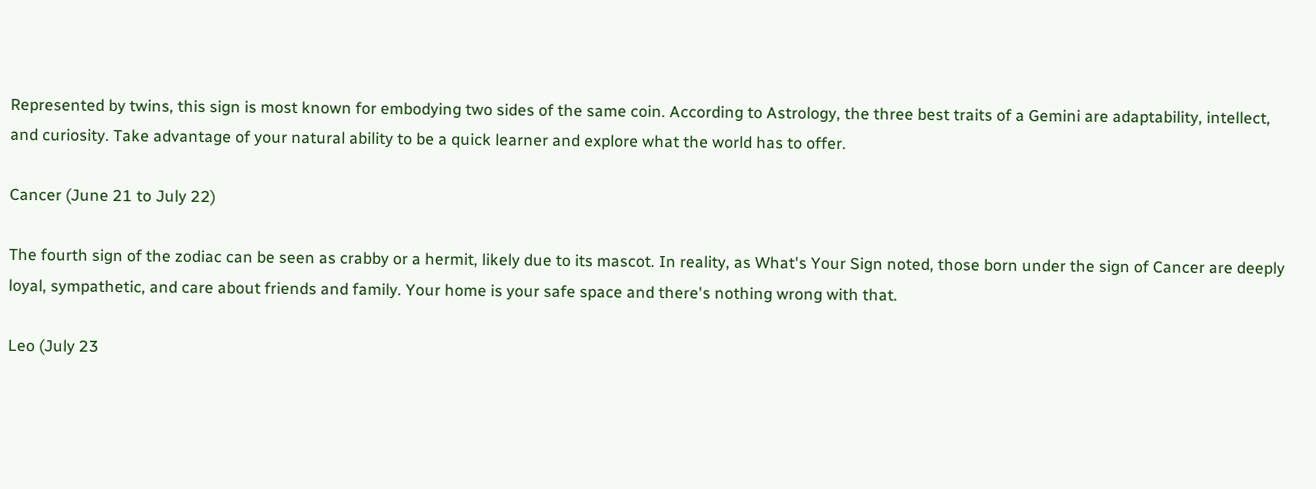Represented by twins, this sign is most known for embodying two sides of the same coin. According to Astrology, the three best traits of a Gemini are adaptability, intellect, and curiosity. Take advantage of your natural ability to be a quick learner and explore what the world has to offer.

Cancer (June 21 to July 22)

The fourth sign of the zodiac can be seen as crabby or a hermit, likely due to its mascot. In reality, as What's Your Sign noted, those born under the sign of Cancer are deeply loyal, sympathetic, and care about friends and family. Your home is your safe space and there's nothing wrong with that.

Leo (July 23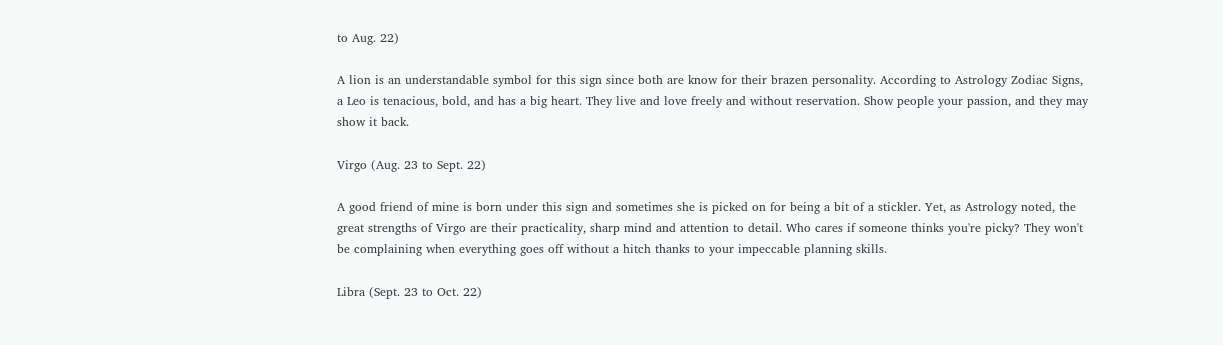to Aug. 22)

A lion is an understandable symbol for this sign since both are know for their brazen personality. According to Astrology Zodiac Signs, a Leo is tenacious, bold, and has a big heart. They live and love freely and without reservation. Show people your passion, and they may show it back.

Virgo (Aug. 23 to Sept. 22)

A good friend of mine is born under this sign and sometimes she is picked on for being a bit of a stickler. Yet, as Astrology noted, the great strengths of Virgo are their practicality, sharp mind and attention to detail. Who cares if someone thinks you're picky? They won't be complaining when everything goes off without a hitch thanks to your impeccable planning skills.

Libra (Sept. 23 to Oct. 22)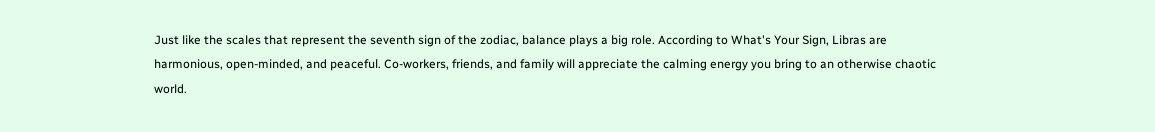Just like the scales that represent the seventh sign of the zodiac, balance plays a big role. According to What's Your Sign, Libras are harmonious, open-minded, and peaceful. Co-workers, friends, and family will appreciate the calming energy you bring to an otherwise chaotic world.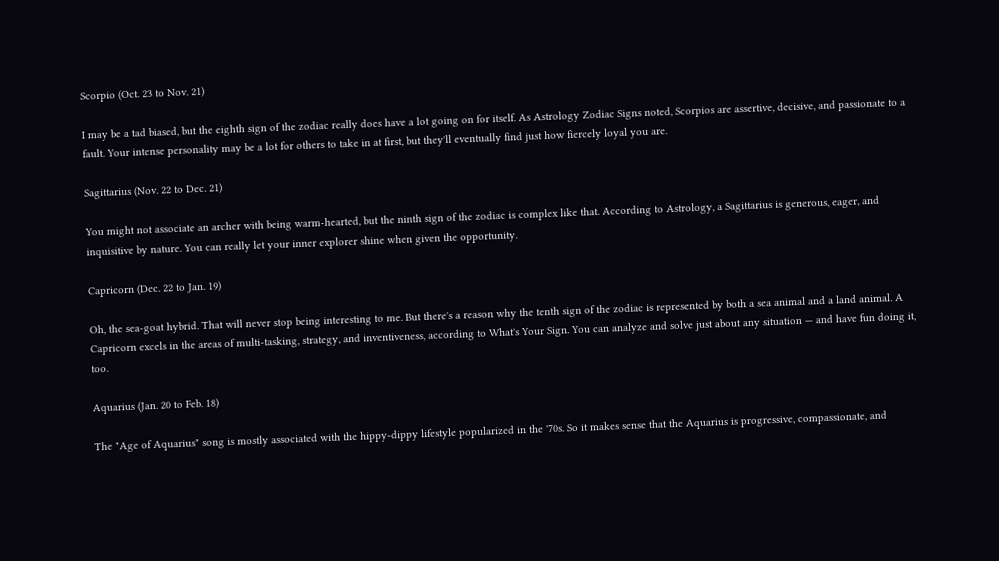Scorpio (Oct. 23 to Nov. 21)

I may be a tad biased, but the eighth sign of the zodiac really does have a lot going on for itself. As Astrology Zodiac Signs noted, Scorpios are assertive, decisive, and passionate to a fault. Your intense personality may be a lot for others to take in at first, but they'll eventually find just how fiercely loyal you are.

Sagittarius (Nov. 22 to Dec. 21)

You might not associate an archer with being warm-hearted, but the ninth sign of the zodiac is complex like that. According to Astrology, a Sagittarius is generous, eager, and inquisitive by nature. You can really let your inner explorer shine when given the opportunity.

Capricorn (Dec. 22 to Jan. 19)

Oh, the sea-goat hybrid. That will never stop being interesting to me. But there's a reason why the tenth sign of the zodiac is represented by both a sea animal and a land animal. A Capricorn excels in the areas of multi-tasking, strategy, and inventiveness, according to What's Your Sign. You can analyze and solve just about any situation — and have fun doing it, too.

Aquarius (Jan. 20 to Feb. 18)

The "Age of Aquarius" song is mostly associated with the hippy-dippy lifestyle popularized in the '70s. So it makes sense that the Aquarius is progressive, compassionate, and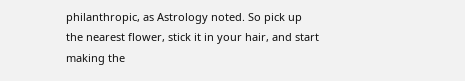philanthropic, as Astrology noted. So pick up the nearest flower, stick it in your hair, and start making the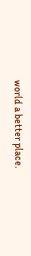world a better place.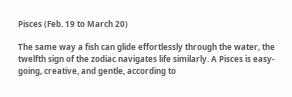Pisces (Feb. 19 to March 20)

The same way a fish can glide effortlessly through the water, the twelfth sign of the zodiac navigates life similarly. A Pisces is easy-going, creative, and gentle, according to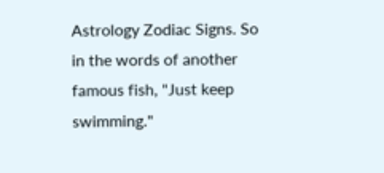Astrology Zodiac Signs. So in the words of another famous fish, "Just keep swimming."